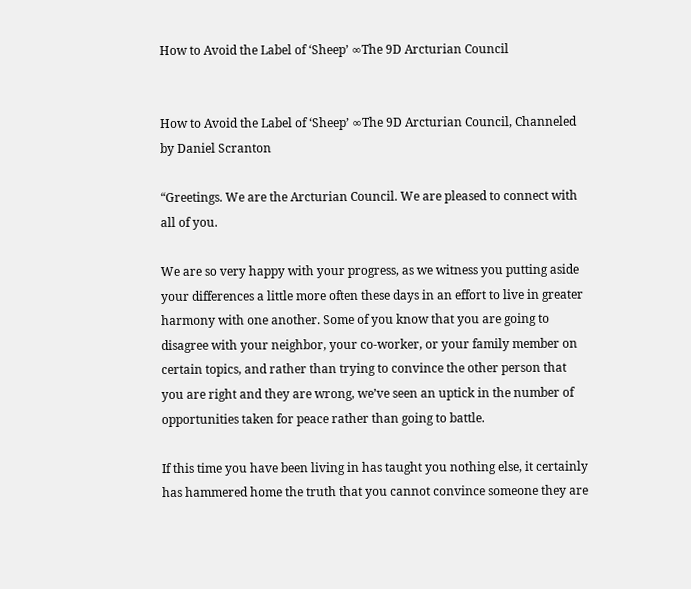How to Avoid the Label of ‘Sheep’ ∞The 9D Arcturian Council


How to Avoid the Label of ‘Sheep’ ∞The 9D Arcturian Council, Channeled by Daniel Scranton

“Greetings. We are the Arcturian Council. We are pleased to connect with all of you.

We are so very happy with your progress, as we witness you putting aside your differences a little more often these days in an effort to live in greater harmony with one another. Some of you know that you are going to disagree with your neighbor, your co-worker, or your family member on certain topics, and rather than trying to convince the other person that you are right and they are wrong, we’ve seen an uptick in the number of opportunities taken for peace rather than going to battle.

If this time you have been living in has taught you nothing else, it certainly has hammered home the truth that you cannot convince someone they are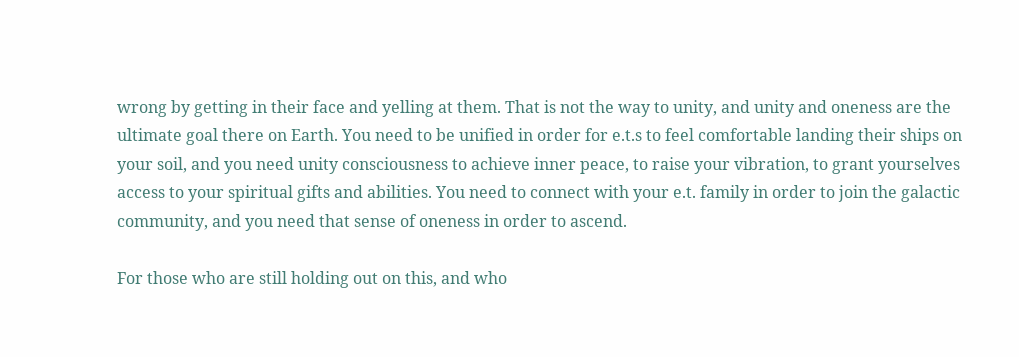wrong by getting in their face and yelling at them. That is not the way to unity, and unity and oneness are the ultimate goal there on Earth. You need to be unified in order for e.t.s to feel comfortable landing their ships on your soil, and you need unity consciousness to achieve inner peace, to raise your vibration, to grant yourselves access to your spiritual gifts and abilities. You need to connect with your e.t. family in order to join the galactic community, and you need that sense of oneness in order to ascend.

For those who are still holding out on this, and who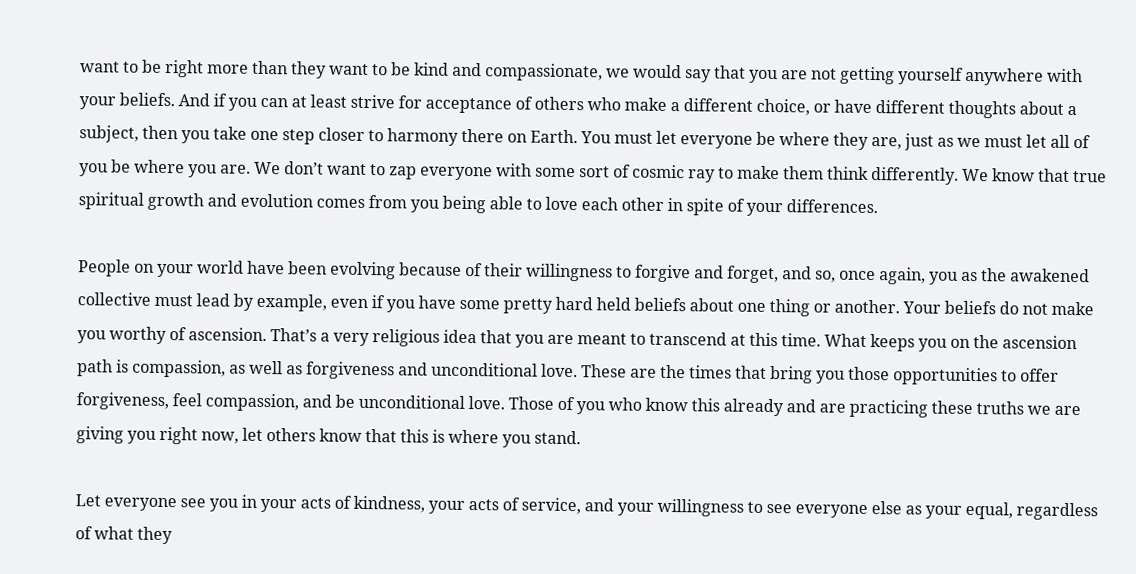want to be right more than they want to be kind and compassionate, we would say that you are not getting yourself anywhere with your beliefs. And if you can at least strive for acceptance of others who make a different choice, or have different thoughts about a subject, then you take one step closer to harmony there on Earth. You must let everyone be where they are, just as we must let all of you be where you are. We don’t want to zap everyone with some sort of cosmic ray to make them think differently. We know that true spiritual growth and evolution comes from you being able to love each other in spite of your differences.

People on your world have been evolving because of their willingness to forgive and forget, and so, once again, you as the awakened collective must lead by example, even if you have some pretty hard held beliefs about one thing or another. Your beliefs do not make you worthy of ascension. That’s a very religious idea that you are meant to transcend at this time. What keeps you on the ascension path is compassion, as well as forgiveness and unconditional love. These are the times that bring you those opportunities to offer forgiveness, feel compassion, and be unconditional love. Those of you who know this already and are practicing these truths we are giving you right now, let others know that this is where you stand.

Let everyone see you in your acts of kindness, your acts of service, and your willingness to see everyone else as your equal, regardless of what they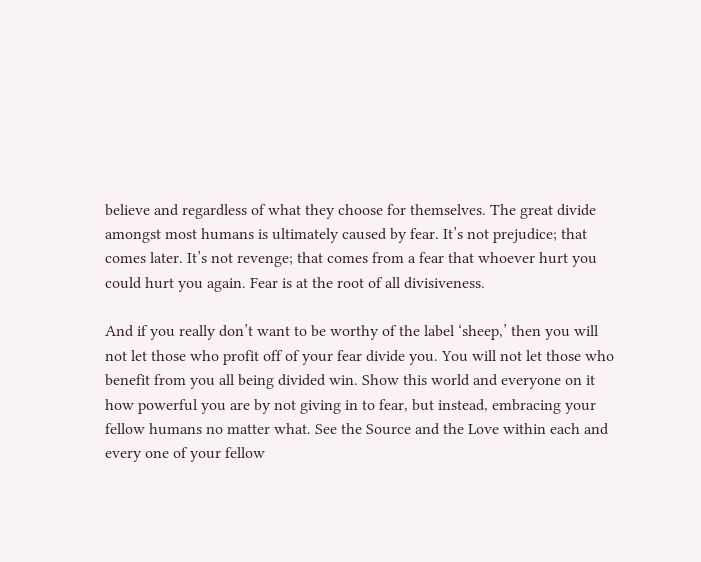believe and regardless of what they choose for themselves. The great divide amongst most humans is ultimately caused by fear. It’s not prejudice; that comes later. It’s not revenge; that comes from a fear that whoever hurt you could hurt you again. Fear is at the root of all divisiveness.

And if you really don’t want to be worthy of the label ‘sheep,’ then you will not let those who profit off of your fear divide you. You will not let those who benefit from you all being divided win. Show this world and everyone on it how powerful you are by not giving in to fear, but instead, embracing your fellow humans no matter what. See the Source and the Love within each and every one of your fellow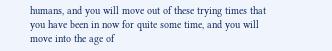humans, and you will move out of these trying times that you have been in now for quite some time, and you will move into the age of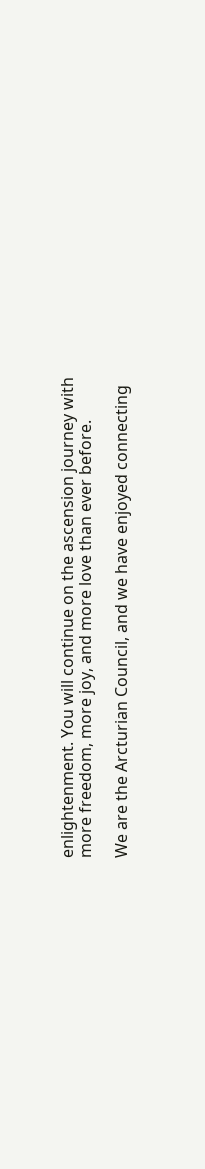enlightenment. You will continue on the ascension journey with more freedom, more joy, and more love than ever before.

We are the Arcturian Council, and we have enjoyed connecting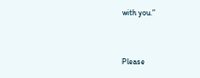with you.”


Please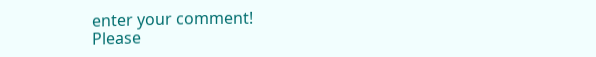enter your comment!
Please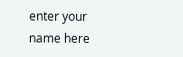enter your name here